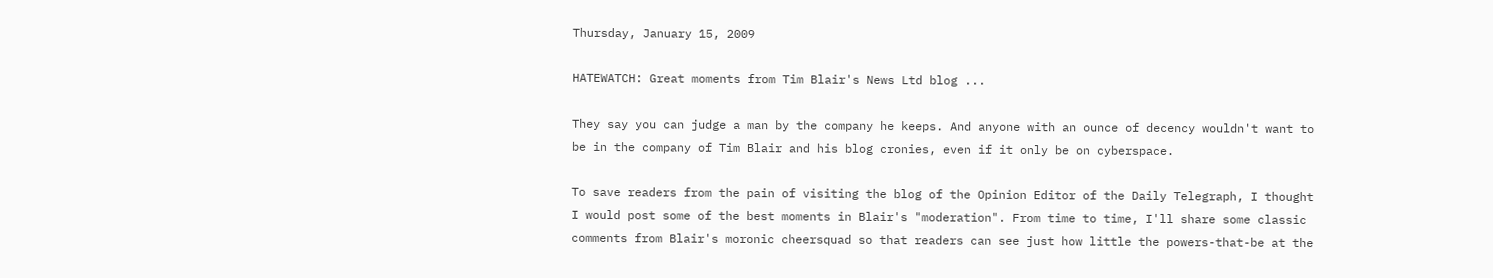Thursday, January 15, 2009

HATEWATCH: Great moments from Tim Blair's News Ltd blog ...

They say you can judge a man by the company he keeps. And anyone with an ounce of decency wouldn't want to be in the company of Tim Blair and his blog cronies, even if it only be on cyberspace.

To save readers from the pain of visiting the blog of the Opinion Editor of the Daily Telegraph, I thought I would post some of the best moments in Blair's "moderation". From time to time, I'll share some classic comments from Blair's moronic cheersquad so that readers can see just how little the powers-that-be at the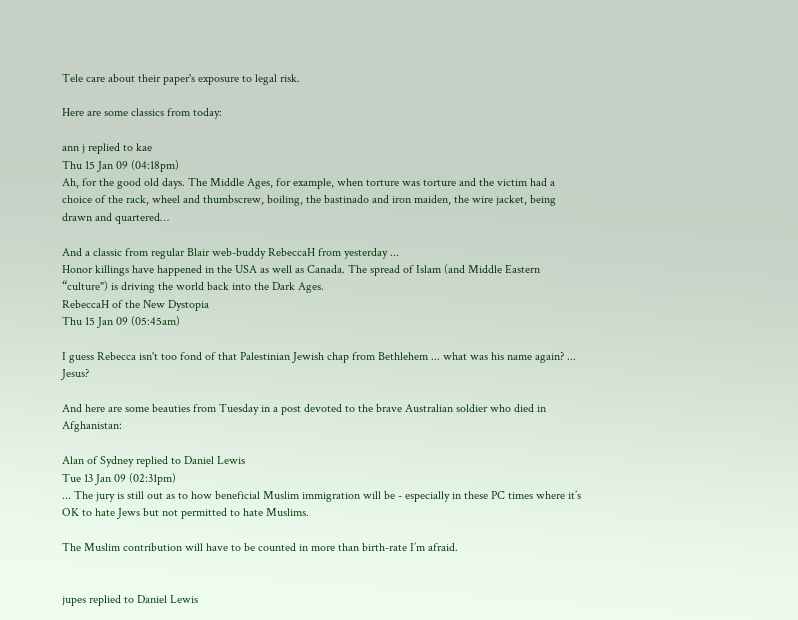Tele care about their paper's exposure to legal risk.

Here are some classics from today:

ann j replied to kae
Thu 15 Jan 09 (04:18pm)
Ah, for the good old days. The Middle Ages, for example, when torture was torture and the victim had a choice of the rack, wheel and thumbscrew, boiling, the bastinado and iron maiden, the wire jacket, being drawn and quartered…

And a classic from regular Blair web-buddy RebeccaH from yesterday ...
Honor killings have happened in the USA as well as Canada. The spread of Islam (and Middle Eastern “culture") is driving the world back into the Dark Ages.
RebeccaH of the New Dystopia
Thu 15 Jan 09 (05:45am)

I guess Rebecca isn't too fond of that Palestinian Jewish chap from Bethlehem ... what was his name again? ... Jesus?

And here are some beauties from Tuesday in a post devoted to the brave Australian soldier who died in Afghanistan:

Alan of Sydney replied to Daniel Lewis
Tue 13 Jan 09 (02:31pm)
... The jury is still out as to how beneficial Muslim immigration will be - especially in these PC times where it’s OK to hate Jews but not permitted to hate Muslims.

The Muslim contribution will have to be counted in more than birth-rate I’m afraid.


jupes replied to Daniel Lewis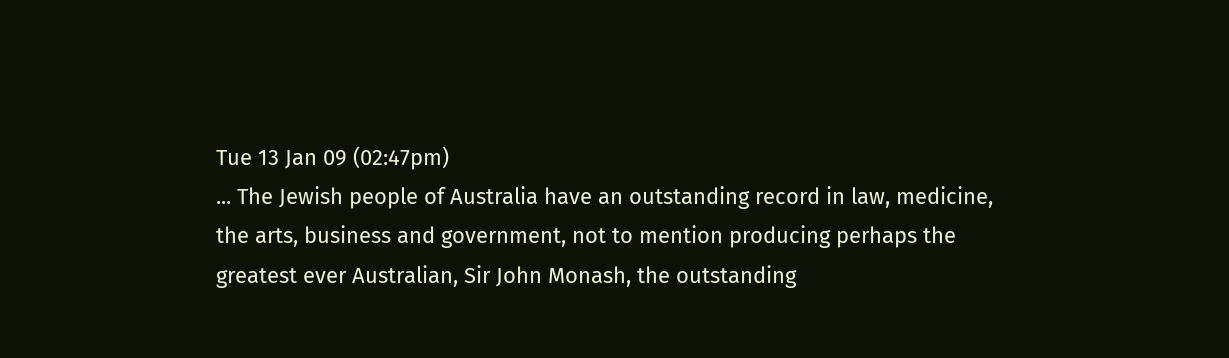Tue 13 Jan 09 (02:47pm)
... The Jewish people of Australia have an outstanding record in law, medicine, the arts, business and government, not to mention producing perhaps the greatest ever Australian, Sir John Monash, the outstanding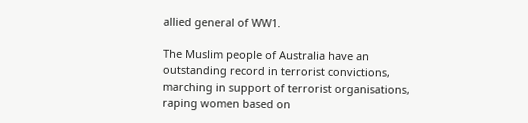allied general of WW1.

The Muslim people of Australia have an outstanding record in terrorist convictions, marching in support of terrorist organisations, raping women based on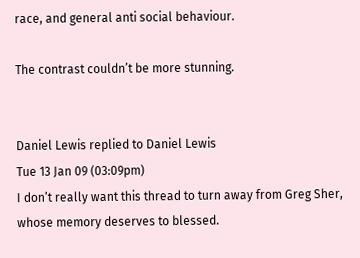race, and general anti social behaviour.

The contrast couldn’t be more stunning.


Daniel Lewis replied to Daniel Lewis
Tue 13 Jan 09 (03:09pm)
I don’t really want this thread to turn away from Greg Sher, whose memory deserves to blessed.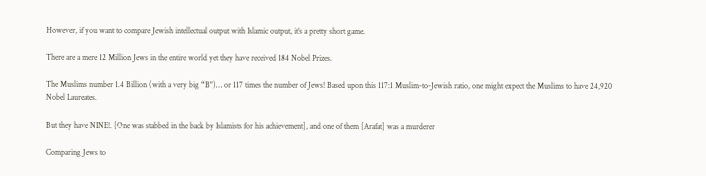However, if you want to compare Jewish intellectual output with Islamic output, it’s a pretty short game.

There are a mere 12 Million Jews in the entire world yet they have received 184 Nobel Prizes.

The Muslims number 1.4 Billion (with a very big “B")… or 117 times the number of Jews! Based upon this 117:1 Muslim-to-Jewish ratio, one might expect the Muslims to have 24,920 Nobel Laureates.

But they have NINE!. [One was stabbed in the back by Islamists for his achievement], and one of them [Arafat] was a murderer

Comparing Jews to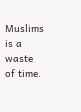Muslims is a waste of time.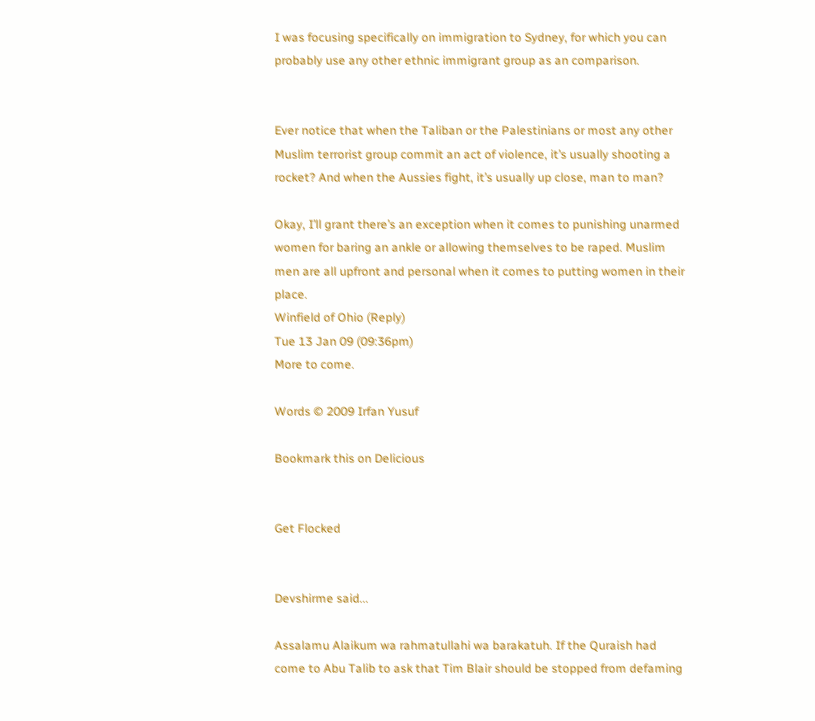I was focusing specifically on immigration to Sydney, for which you can probably use any other ethnic immigrant group as an comparison.


Ever notice that when the Taliban or the Palestinians or most any other Muslim terrorist group commit an act of violence, it’s usually shooting a rocket? And when the Aussies fight, it’s usually up close, man to man?

Okay, I’ll grant there’s an exception when it comes to punishing unarmed women for baring an ankle or allowing themselves to be raped. Muslim men are all upfront and personal when it comes to putting women in their place.
Winfield of Ohio (Reply)
Tue 13 Jan 09 (09:36pm)
More to come.

Words © 2009 Irfan Yusuf

Bookmark this on Delicious


Get Flocked


Devshirme said...

Assalamu Alaikum wa rahmatullahi wa barakatuh. If the Quraish had come to Abu Talib to ask that Tim Blair should be stopped from defaming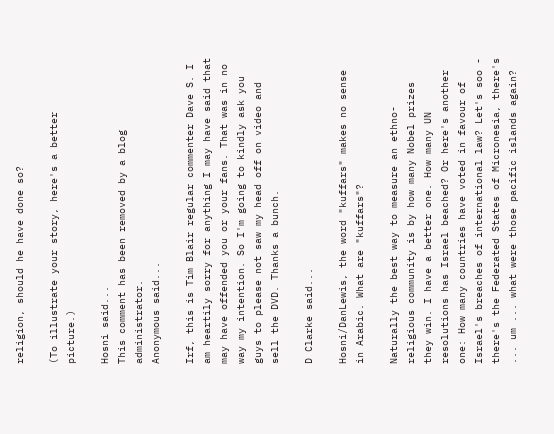religion, should he have done so?

(To illustrate your story, here's a better picture.)

Hosni said...
This comment has been removed by a blog administrator.
Anonymous said...

Irf, this is Tim Blair regular commenter Dave S. I am heartily sorry for anything I may have said that may have offended you or your fans. That was in no way my intention. So I'm going to kindly ask you guys to please not saw my head off on video and sell the DVD. Thanks a bunch.

D Clarke said...

Hosni/DanLewis, the word "kuffars" makes no sense in Arabic. What are "kuffars"?

Naturally the best way to measure an ethno-religious community is by how many Nobel prizes they win. I have a better one. How many UN resolutions has Israel beached? Or here's another one: How many countries have voted in favour of Israel's breaches of international law? Let's soo - there's the Federated States of Micronesia, there's ... um ... what were those pacific islands again?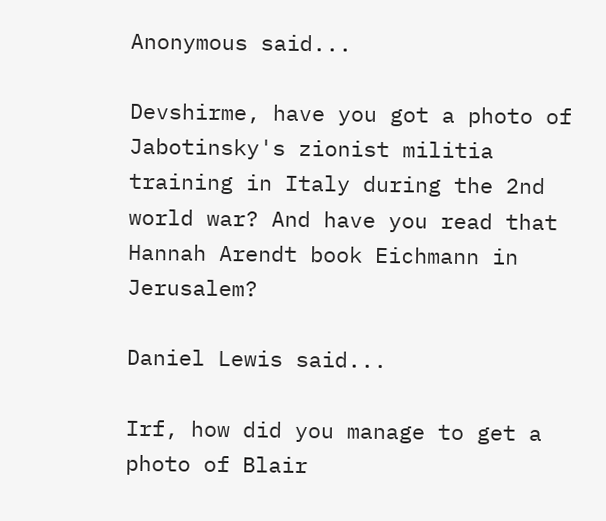Anonymous said...

Devshirme, have you got a photo of Jabotinsky's zionist militia training in Italy during the 2nd world war? And have you read that Hannah Arendt book Eichmann in Jerusalem?

Daniel Lewis said...

Irf, how did you manage to get a photo of Blair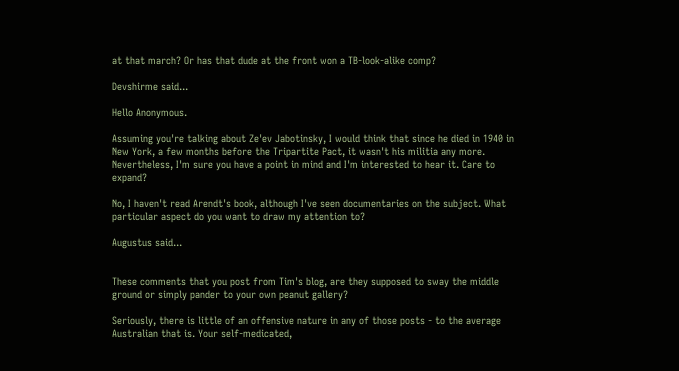at that march? Or has that dude at the front won a TB-look-alike comp?

Devshirme said...

Hello Anonymous.

Assuming you're talking about Ze'ev Jabotinsky, I would think that since he died in 1940 in New York, a few months before the Tripartite Pact, it wasn't his militia any more. Nevertheless, I'm sure you have a point in mind and I'm interested to hear it. Care to expand?

No, I haven't read Arendt's book, although I've seen documentaries on the subject. What particular aspect do you want to draw my attention to?

Augustus said...


These comments that you post from Tim's blog, are they supposed to sway the middle ground or simply pander to your own peanut gallery?

Seriously, there is little of an offensive nature in any of those posts - to the average Australian that is. Your self-medicated,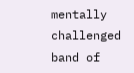mentally challenged band of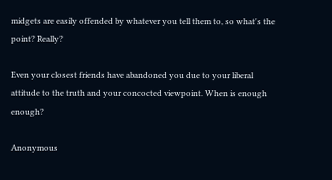midgets are easily offended by whatever you tell them to, so what's the point? Really?

Even your closest friends have abandoned you due to your liberal attitude to the truth and your concocted viewpoint. When is enough enough?

Anonymous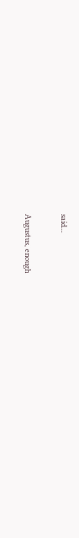said...

Augustus, enough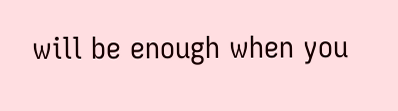will be enough when you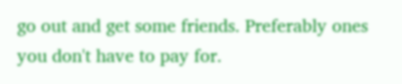go out and get some friends. Preferably ones you don't have to pay for.